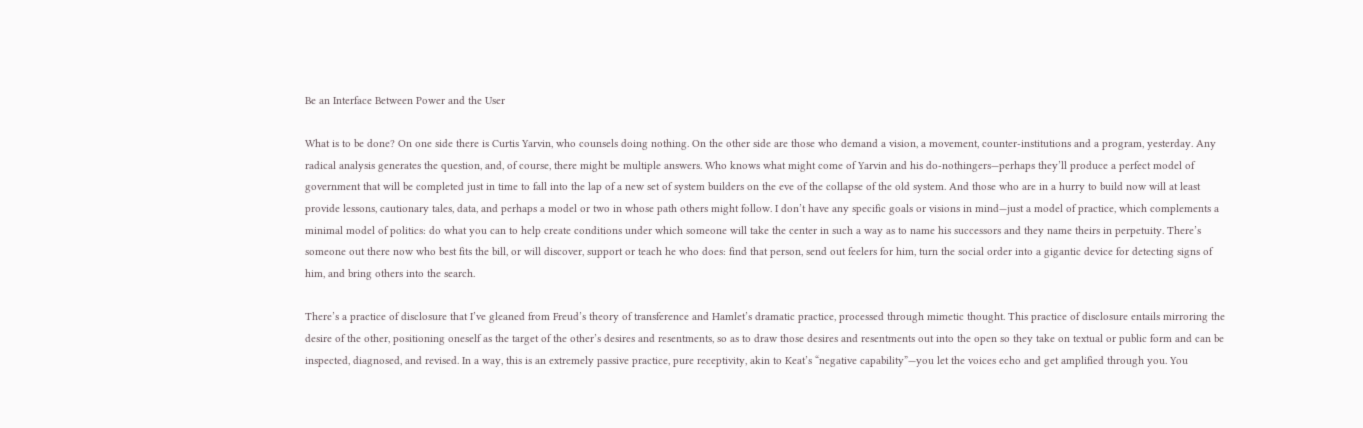Be an Interface Between Power and the User

What is to be done? On one side there is Curtis Yarvin, who counsels doing nothing. On the other side are those who demand a vision, a movement, counter-institutions and a program, yesterday. Any radical analysis generates the question, and, of course, there might be multiple answers. Who knows what might come of Yarvin and his do-nothingers—perhaps they’ll produce a perfect model of government that will be completed just in time to fall into the lap of a new set of system builders on the eve of the collapse of the old system. And those who are in a hurry to build now will at least provide lessons, cautionary tales, data, and perhaps a model or two in whose path others might follow. I don’t have any specific goals or visions in mind—just a model of practice, which complements a minimal model of politics: do what you can to help create conditions under which someone will take the center in such a way as to name his successors and they name theirs in perpetuity. There’s someone out there now who best fits the bill, or will discover, support or teach he who does: find that person, send out feelers for him, turn the social order into a gigantic device for detecting signs of him, and bring others into the search.

There’s a practice of disclosure that I’ve gleaned from Freud’s theory of transference and Hamlet’s dramatic practice, processed through mimetic thought. This practice of disclosure entails mirroring the desire of the other, positioning oneself as the target of the other’s desires and resentments, so as to draw those desires and resentments out into the open so they take on textual or public form and can be inspected, diagnosed, and revised. In a way, this is an extremely passive practice, pure receptivity, akin to Keat’s “negative capability”—you let the voices echo and get amplified through you. You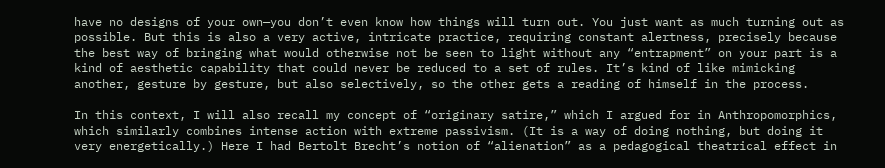have no designs of your own—you don’t even know how things will turn out. You just want as much turning out as possible. But this is also a very active, intricate practice, requiring constant alertness, precisely because the best way of bringing what would otherwise not be seen to light without any “entrapment” on your part is a kind of aesthetic capability that could never be reduced to a set of rules. It’s kind of like mimicking another, gesture by gesture, but also selectively, so the other gets a reading of himself in the process.

In this context, I will also recall my concept of “originary satire,” which I argued for in Anthropomorphics, which similarly combines intense action with extreme passivism. (It is a way of doing nothing, but doing it very energetically.) Here I had Bertolt Brecht’s notion of “alienation” as a pedagogical theatrical effect in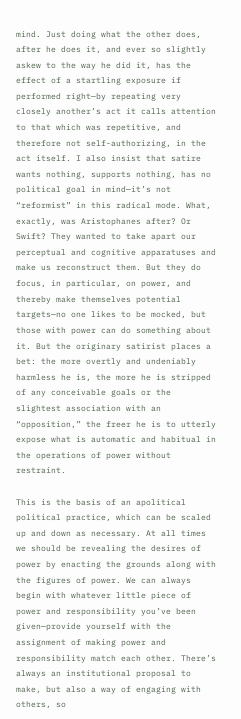mind. Just doing what the other does, after he does it, and ever so slightly askew to the way he did it, has the effect of a startling exposure if performed right—by repeating very closely another’s act it calls attention to that which was repetitive, and therefore not self-authorizing, in the act itself. I also insist that satire wants nothing, supports nothing, has no political goal in mind—it’s not “reformist” in this radical mode. What, exactly, was Aristophanes after? Or Swift? They wanted to take apart our perceptual and cognitive apparatuses and make us reconstruct them. But they do focus, in particular, on power, and thereby make themselves potential targets—no one likes to be mocked, but those with power can do something about it. But the originary satirist places a bet: the more overtly and undeniably harmless he is, the more he is stripped of any conceivable goals or the slightest association with an “opposition,” the freer he is to utterly expose what is automatic and habitual in the operations of power without restraint.

This is the basis of an apolitical political practice, which can be scaled up and down as necessary. At all times we should be revealing the desires of power by enacting the grounds along with the figures of power. We can always begin with whatever little piece of power and responsibility you’ve been given—provide yourself with the assignment of making power and responsibility match each other. There’s always an institutional proposal to make, but also a way of engaging with others, so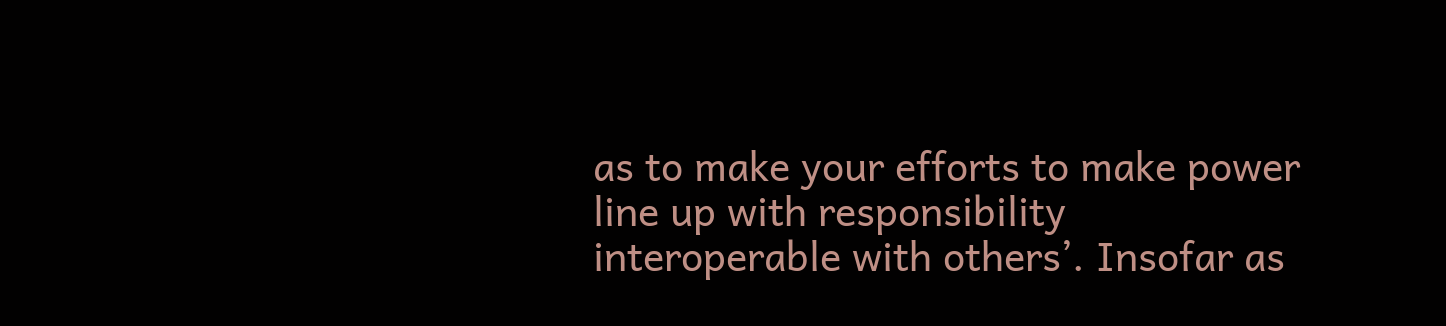as to make your efforts to make power line up with responsibility interoperable with others’. Insofar as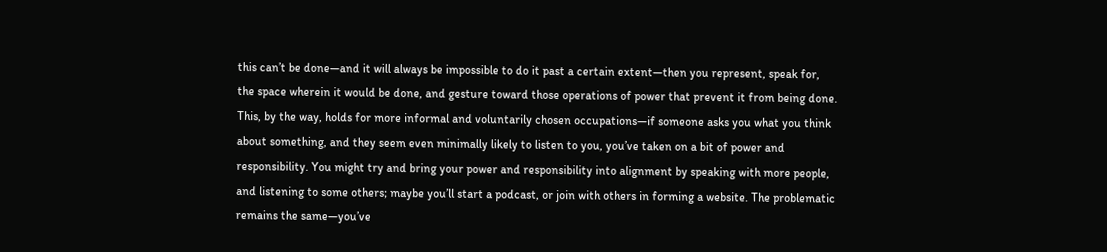this can’t be done—and it will always be impossible to do it past a certain extent—then you represent, speak for, the space wherein it would be done, and gesture toward those operations of power that prevent it from being done. This, by the way, holds for more informal and voluntarily chosen occupations—if someone asks you what you think about something, and they seem even minimally likely to listen to you, you’ve taken on a bit of power and responsibility. You might try and bring your power and responsibility into alignment by speaking with more people, and listening to some others; maybe you’ll start a podcast, or join with others in forming a website. The problematic remains the same—you’ve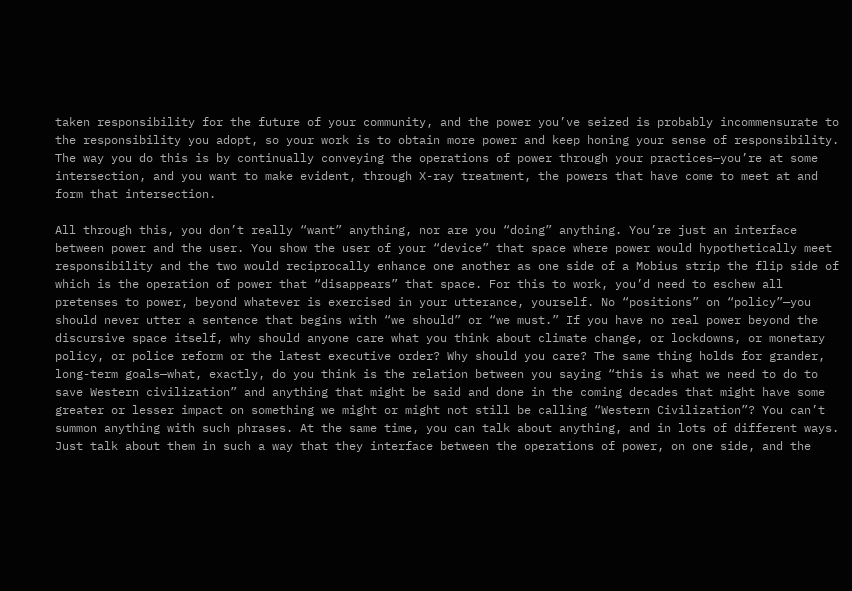taken responsibility for the future of your community, and the power you’ve seized is probably incommensurate to the responsibility you adopt, so your work is to obtain more power and keep honing your sense of responsibility. The way you do this is by continually conveying the operations of power through your practices—you’re at some intersection, and you want to make evident, through X-ray treatment, the powers that have come to meet at and form that intersection.

All through this, you don’t really “want” anything, nor are you “doing” anything. You’re just an interface between power and the user. You show the user of your “device” that space where power would hypothetically meet responsibility and the two would reciprocally enhance one another as one side of a Mobius strip the flip side of which is the operation of power that “disappears” that space. For this to work, you’d need to eschew all pretenses to power, beyond whatever is exercised in your utterance, yourself. No “positions” on “policy”—you should never utter a sentence that begins with “we should” or “we must.” If you have no real power beyond the discursive space itself, why should anyone care what you think about climate change, or lockdowns, or monetary policy, or police reform or the latest executive order? Why should you care? The same thing holds for grander, long-term goals—what, exactly, do you think is the relation between you saying “this is what we need to do to save Western civilization” and anything that might be said and done in the coming decades that might have some greater or lesser impact on something we might or might not still be calling “Western Civilization”? You can’t summon anything with such phrases. At the same time, you can talk about anything, and in lots of different ways. Just talk about them in such a way that they interface between the operations of power, on one side, and the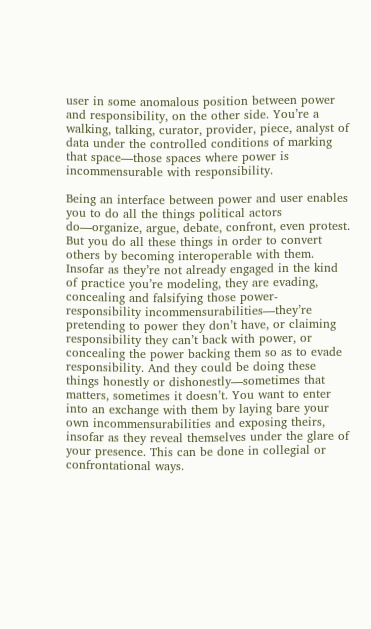user in some anomalous position between power and responsibility, on the other side. You’re a walking, talking, curator, provider, piece, analyst of data under the controlled conditions of marking that space—those spaces where power is incommensurable with responsibility.

Being an interface between power and user enables you to do all the things political actors do—organize, argue, debate, confront, even protest. But you do all these things in order to convert others by becoming interoperable with them. Insofar as they’re not already engaged in the kind of practice you’re modeling, they are evading, concealing and falsifying those power-responsibility incommensurabilities—they’re pretending to power they don’t have, or claiming responsibility they can’t back with power, or concealing the power backing them so as to evade responsibility. And they could be doing these things honestly or dishonestly—sometimes that matters, sometimes it doesn’t. You want to enter into an exchange with them by laying bare your own incommensurabilities and exposing theirs, insofar as they reveal themselves under the glare of your presence. This can be done in collegial or confrontational ways.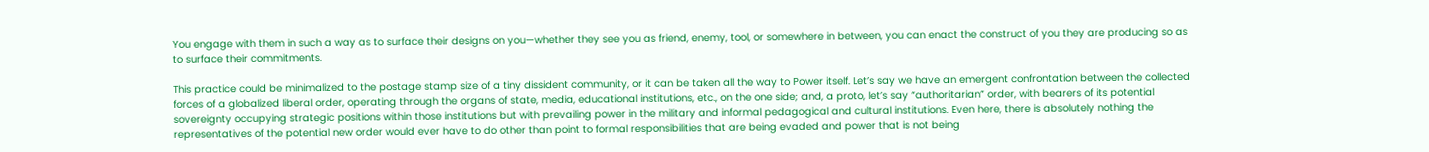You engage with them in such a way as to surface their designs on you—whether they see you as friend, enemy, tool, or somewhere in between, you can enact the construct of you they are producing so as to surface their commitments.

This practice could be minimalized to the postage stamp size of a tiny dissident community, or it can be taken all the way to Power itself. Let’s say we have an emergent confrontation between the collected forces of a globalized liberal order, operating through the organs of state, media, educational institutions, etc., on the one side; and, a proto, let’s say “authoritarian” order, with bearers of its potential sovereignty occupying strategic positions within those institutions but with prevailing power in the military and informal pedagogical and cultural institutions. Even here, there is absolutely nothing the representatives of the potential new order would ever have to do other than point to formal responsibilities that are being evaded and power that is not being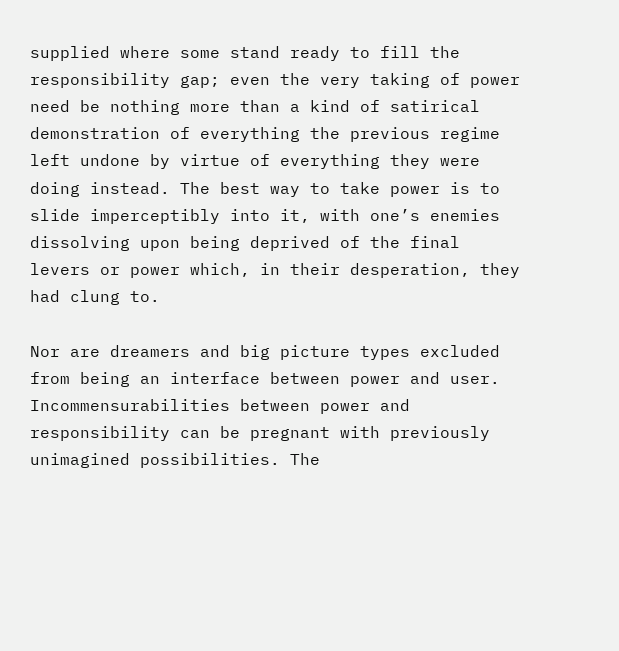supplied where some stand ready to fill the responsibility gap; even the very taking of power need be nothing more than a kind of satirical demonstration of everything the previous regime left undone by virtue of everything they were doing instead. The best way to take power is to slide imperceptibly into it, with one’s enemies dissolving upon being deprived of the final levers or power which, in their desperation, they had clung to.

Nor are dreamers and big picture types excluded from being an interface between power and user. Incommensurabilities between power and responsibility can be pregnant with previously unimagined possibilities. The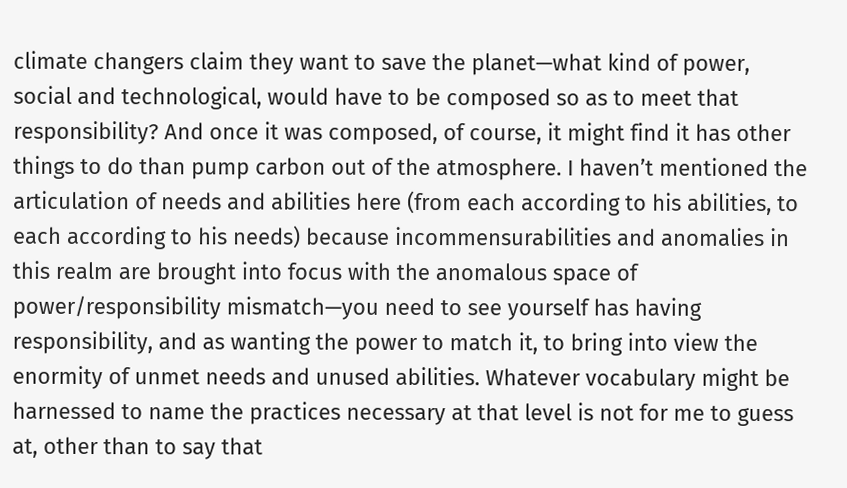climate changers claim they want to save the planet—what kind of power, social and technological, would have to be composed so as to meet that responsibility? And once it was composed, of course, it might find it has other things to do than pump carbon out of the atmosphere. I haven’t mentioned the articulation of needs and abilities here (from each according to his abilities, to each according to his needs) because incommensurabilities and anomalies in this realm are brought into focus with the anomalous space of power/responsibility mismatch—you need to see yourself has having responsibility, and as wanting the power to match it, to bring into view the enormity of unmet needs and unused abilities. Whatever vocabulary might be harnessed to name the practices necessary at that level is not for me to guess at, other than to say that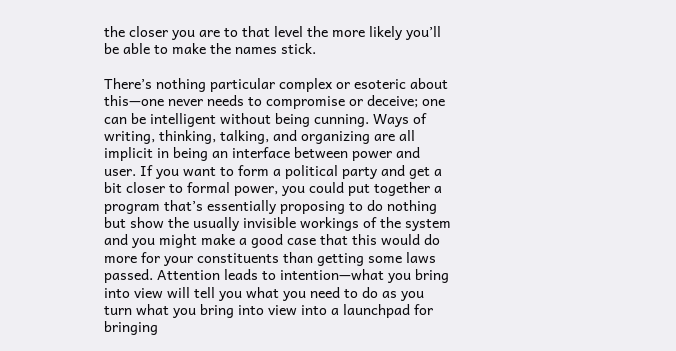the closer you are to that level the more likely you’ll be able to make the names stick.

There’s nothing particular complex or esoteric about this—one never needs to compromise or deceive; one can be intelligent without being cunning. Ways of writing, thinking, talking, and organizing are all implicit in being an interface between power and user. If you want to form a political party and get a bit closer to formal power, you could put together a program that’s essentially proposing to do nothing but show the usually invisible workings of the system and you might make a good case that this would do more for your constituents than getting some laws passed. Attention leads to intention—what you bring into view will tell you what you need to do as you turn what you bring into view into a launchpad for bringing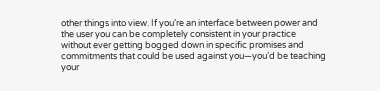other things into view. If you’re an interface between power and the user you can be completely consistent in your practice without ever getting bogged down in specific promises and commitments that could be used against you—you’d be teaching your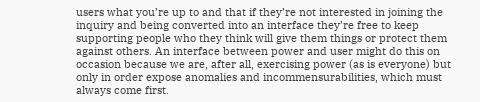users what you’re up to and that if they’re not interested in joining the inquiry and being converted into an interface they’re free to keep supporting people who they think will give them things or protect them against others. An interface between power and user might do this on occasion because we are, after all, exercising power (as is everyone) but only in order expose anomalies and incommensurabilities, which must always come first.